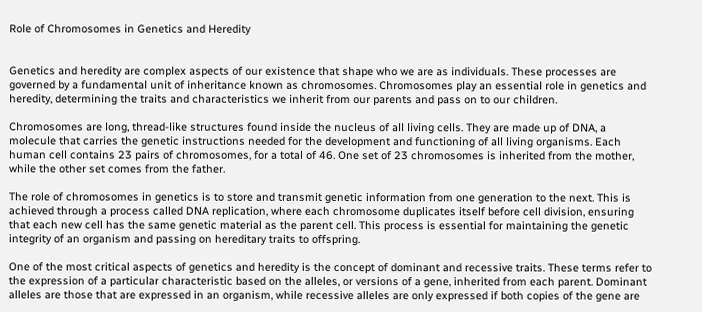Role of Chromosomes in Genetics and Heredity


Genetics and heredity are complex aspects of our existence that shape who we are as individuals. These processes are governed by a fundamental unit of inheritance known as chromosomes. Chromosomes play an essential role in genetics and heredity, determining the traits and characteristics we inherit from our parents and pass on to our children.

Chromosomes are long, thread-like structures found inside the nucleus of all living cells. They are made up of DNA, a molecule that carries the genetic instructions needed for the development and functioning of all living organisms. Each human cell contains 23 pairs of chromosomes, for a total of 46. One set of 23 chromosomes is inherited from the mother, while the other set comes from the father.

The role of chromosomes in genetics is to store and transmit genetic information from one generation to the next. This is achieved through a process called DNA replication, where each chromosome duplicates itself before cell division, ensuring that each new cell has the same genetic material as the parent cell. This process is essential for maintaining the genetic integrity of an organism and passing on hereditary traits to offspring.

One of the most critical aspects of genetics and heredity is the concept of dominant and recessive traits. These terms refer to the expression of a particular characteristic based on the alleles, or versions of a gene, inherited from each parent. Dominant alleles are those that are expressed in an organism, while recessive alleles are only expressed if both copies of the gene are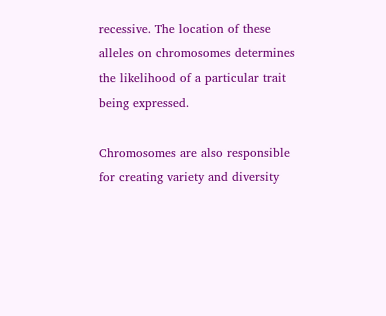recessive. The location of these alleles on chromosomes determines the likelihood of a particular trait being expressed.

Chromosomes are also responsible for creating variety and diversity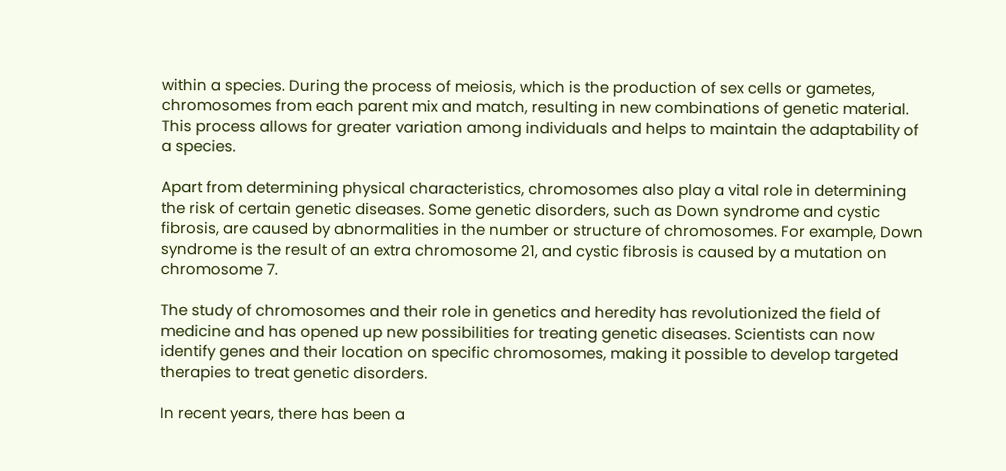within a species. During the process of meiosis, which is the production of sex cells or gametes, chromosomes from each parent mix and match, resulting in new combinations of genetic material. This process allows for greater variation among individuals and helps to maintain the adaptability of a species.

Apart from determining physical characteristics, chromosomes also play a vital role in determining the risk of certain genetic diseases. Some genetic disorders, such as Down syndrome and cystic fibrosis, are caused by abnormalities in the number or structure of chromosomes. For example, Down syndrome is the result of an extra chromosome 21, and cystic fibrosis is caused by a mutation on chromosome 7.

The study of chromosomes and their role in genetics and heredity has revolutionized the field of medicine and has opened up new possibilities for treating genetic diseases. Scientists can now identify genes and their location on specific chromosomes, making it possible to develop targeted therapies to treat genetic disorders.

In recent years, there has been a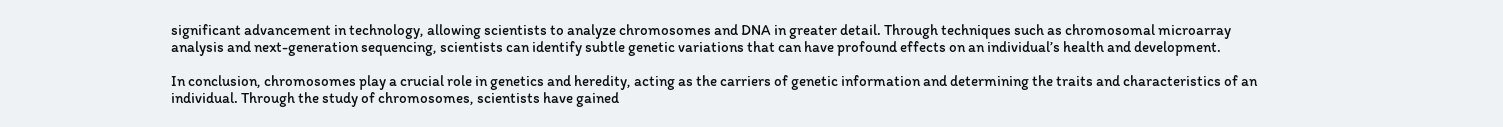significant advancement in technology, allowing scientists to analyze chromosomes and DNA in greater detail. Through techniques such as chromosomal microarray analysis and next-generation sequencing, scientists can identify subtle genetic variations that can have profound effects on an individual’s health and development.

In conclusion, chromosomes play a crucial role in genetics and heredity, acting as the carriers of genetic information and determining the traits and characteristics of an individual. Through the study of chromosomes, scientists have gained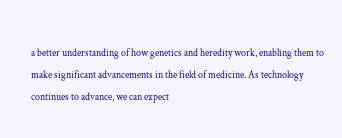a better understanding of how genetics and heredity work, enabling them to make significant advancements in the field of medicine. As technology continues to advance, we can expect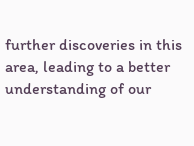further discoveries in this area, leading to a better understanding of our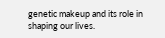genetic makeup and its role in shaping our lives.